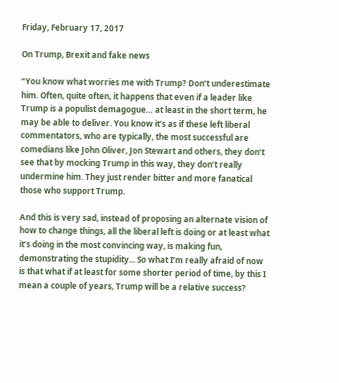Friday, February 17, 2017

On Trump, Brexit and fake news

“You know what worries me with Trump? Don’t underestimate him. Often, quite often, it happens that even if a leader like Trump is a populist demagogue… at least in the short term, he may be able to deliver. You know it’s as if these left liberal commentators, who are typically, the most successful are comedians like John Oliver, Jon Stewart and others, they don’t see that by mocking Trump in this way, they don’t really undermine him. They just render bitter and more fanatical those who support Trump.

And this is very sad, instead of proposing an alternate vision of how to change things, all the liberal left is doing or at least what it’s doing in the most convincing way, is making fun, demonstrating the stupidity... So what I’m really afraid of now is that what if at least for some shorter period of time, by this I mean a couple of years, Trump will be a relative success?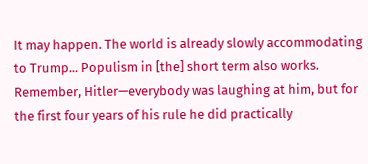It may happen. The world is already slowly accommodating to Trump... Populism in [the] short term also works. Remember, Hitler—everybody was laughing at him, but for the first four years of his rule he did practically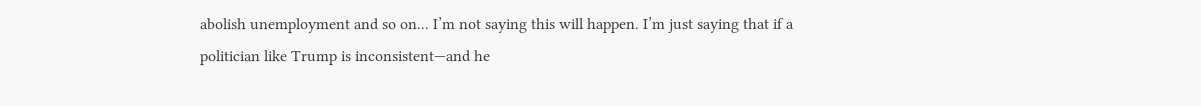abolish unemployment and so on... I’m not saying this will happen. I’m just saying that if a politician like Trump is inconsistent—and he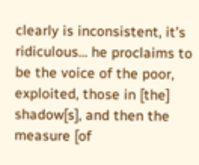clearly is inconsistent, it’s ridiculous… he proclaims to be the voice of the poor, exploited, those in [the] shadow[s], and then the measure [of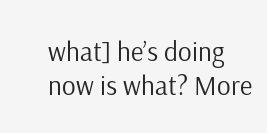what] he’s doing now is what? More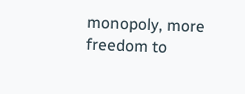monopoly, more freedom to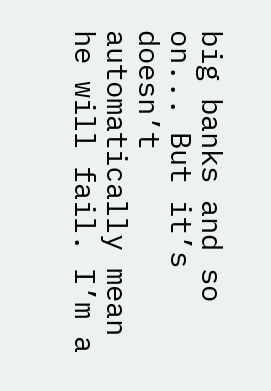big banks and so on... But it’s doesn’t automatically mean he will fail. I’m a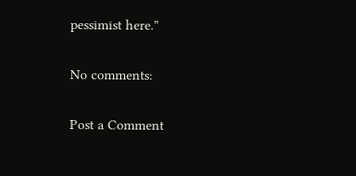pessimist here.”

No comments:

Post a Comment